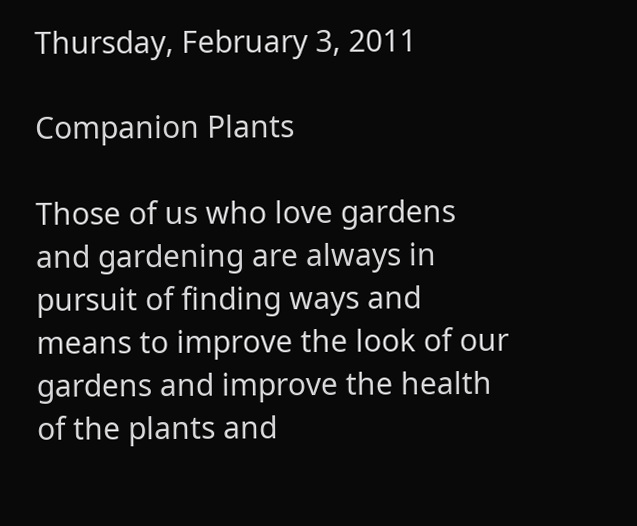Thursday, February 3, 2011

Companion Plants

Those of us who love gardens and gardening are always in pursuit of finding ways and means to improve the look of our gardens and improve the health of the plants and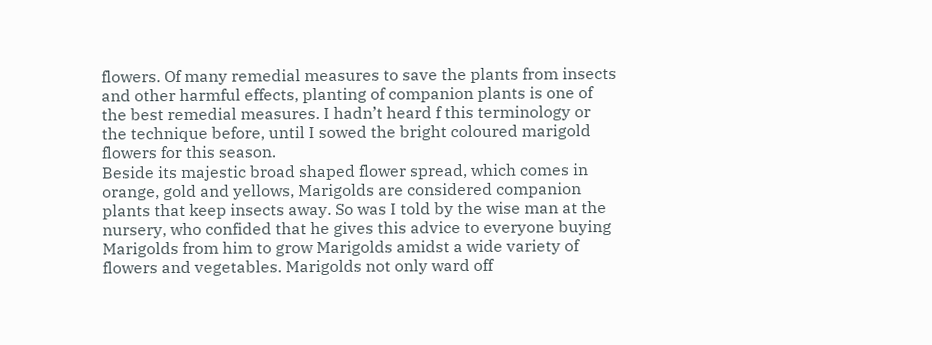flowers. Of many remedial measures to save the plants from insects and other harmful effects, planting of companion plants is one of the best remedial measures. I hadn’t heard f this terminology or the technique before, until I sowed the bright coloured marigold flowers for this season.
Beside its majestic broad shaped flower spread, which comes in orange, gold and yellows, Marigolds are considered companion plants that keep insects away. So was I told by the wise man at the nursery, who confided that he gives this advice to everyone buying Marigolds from him to grow Marigolds amidst a wide variety of flowers and vegetables. Marigolds not only ward off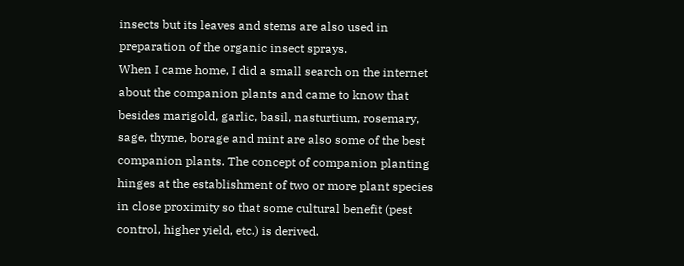insects but its leaves and stems are also used in preparation of the organic insect sprays.
When I came home, I did a small search on the internet about the companion plants and came to know that besides marigold, garlic, basil, nasturtium, rosemary, sage, thyme, borage and mint are also some of the best companion plants. The concept of companion planting hinges at the establishment of two or more plant species in close proximity so that some cultural benefit (pest control, higher yield, etc.) is derived.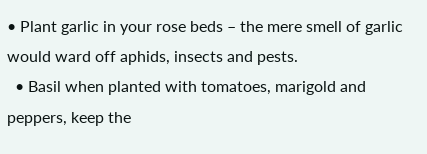• Plant garlic in your rose beds – the mere smell of garlic would ward off aphids, insects and pests.
  • Basil when planted with tomatoes, marigold and peppers, keep the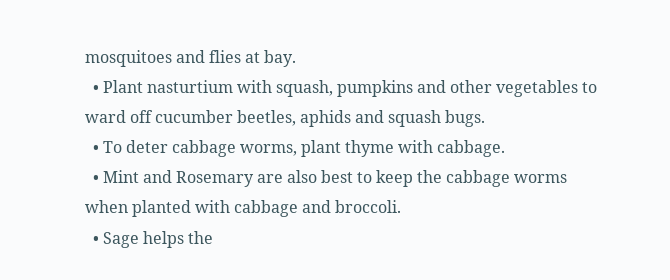mosquitoes and flies at bay.
  • Plant nasturtium with squash, pumpkins and other vegetables to ward off cucumber beetles, aphids and squash bugs.
  • To deter cabbage worms, plant thyme with cabbage.
  • Mint and Rosemary are also best to keep the cabbage worms when planted with cabbage and broccoli.
  • Sage helps the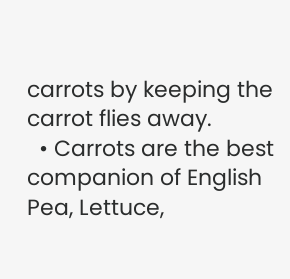carrots by keeping the carrot flies away.
  • Carrots are the best companion of English Pea, Lettuce,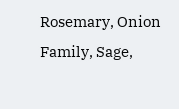Rosemary, Onion Family, Sage,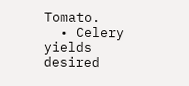Tomato.
  • Celery yields desired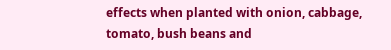effects when planted with onion, cabbage, tomato, bush beans and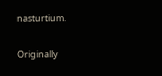nasturtium.

Originally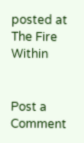posted at The Fire Within


Post a Comment